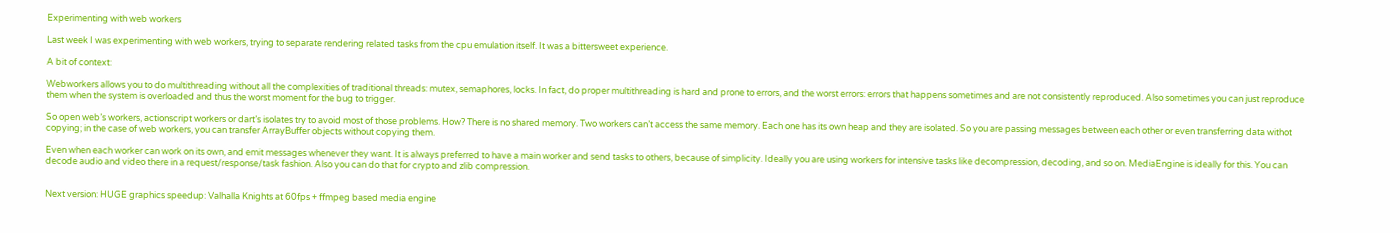Experimenting with web workers

Last week I was experimenting with web workers, trying to separate rendering related tasks from the cpu emulation itself. It was a bittersweet experience.

A bit of context:

Webworkers allows you to do multithreading without all the complexities of traditional threads: mutex, semaphores, locks. In fact, do proper multithreading is hard and prone to errors, and the worst errors: errors that happens sometimes and are not consistently reproduced. Also sometimes you can just reproduce them when the system is overloaded and thus the worst moment for the bug to trigger.

So open web’s workers, actionscript workers or dart’s isolates try to avoid most of those problems. How? There is no shared memory. Two workers can’t access the same memory. Each one has its own heap and they are isolated. So you are passing messages between each other or even transferring data withot copying; in the case of web workers, you can transfer ArrayBuffer objects without copying them.

Even when each worker can work on its own, and emit messages whenever they want. It is always preferred to have a main worker and send tasks to others, because of simplicity. Ideally you are using workers for intensive tasks like decompression, decoding, and so on. MediaEngine is ideally for this. You can decode audio and video there in a request/response/task fashion. Also you can do that for crypto and zlib compression.


Next version: HUGE graphics speedup: Valhalla Knights at 60fps + ffmpeg based media engine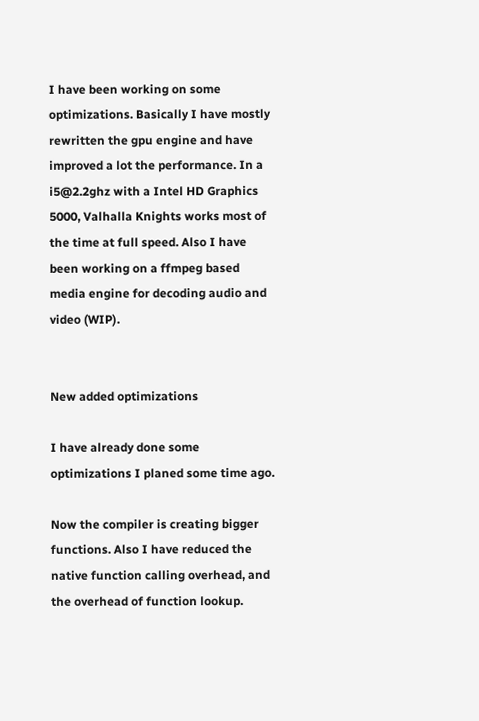I have been working on some optimizations. Basically I have mostly rewritten the gpu engine and have improved a lot the performance. In a i5@2.2ghz with a Intel HD Graphics 5000, Valhalla Knights works most of the time at full speed. Also I have been working on a ffmpeg based media engine for decoding audio and video (WIP).


New added optimizations

I have already done some optimizations I planed some time ago.

Now the compiler is creating bigger functions. Also I have reduced the native function calling overhead, and the overhead of function lookup.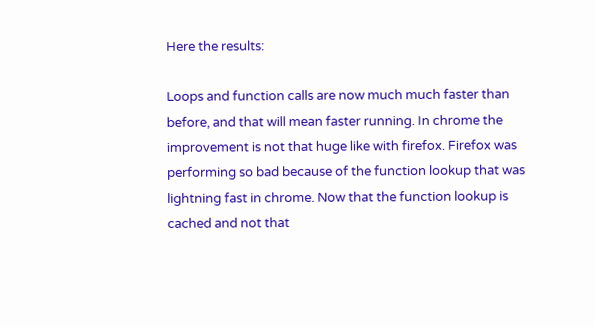Here the results:

Loops and function calls are now much much faster than before, and that will mean faster running. In chrome the improvement is not that huge like with firefox. Firefox was performing so bad because of the function lookup that was lightning fast in chrome. Now that the function lookup is cached and not that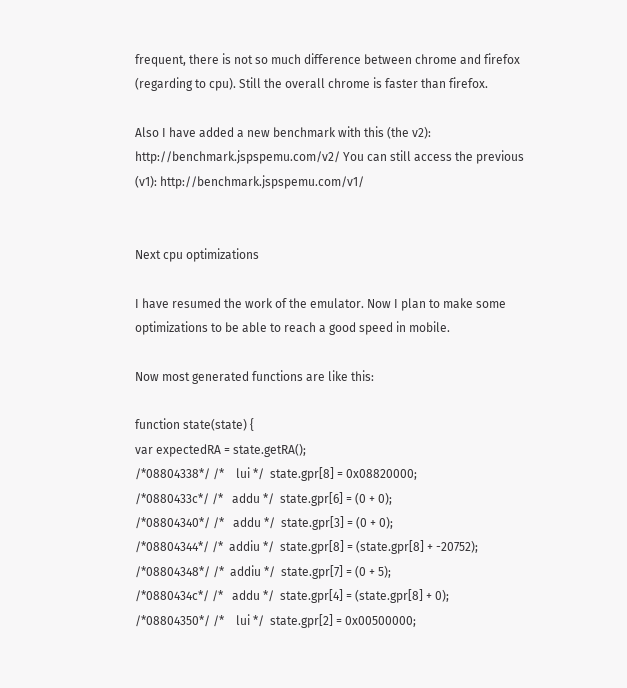frequent, there is not so much difference between chrome and firefox (regarding to cpu). Still the overall chrome is faster than firefox.

Also I have added a new benchmark with this (the v2): http://benchmark.jspspemu.com/v2/ You can still access the previous (v1): http://benchmark.jspspemu.com/v1/


Next cpu optimizations

I have resumed the work of the emulator. Now I plan to make some optimizations to be able to reach a good speed in mobile.

Now most generated functions are like this:

function state(state) {
var expectedRA = state.getRA();
/*08804338*/ /*    lui */  state.gpr[8] = 0x08820000;
/*0880433c*/ /*   addu */  state.gpr[6] = (0 + 0);
/*08804340*/ /*   addu */  state.gpr[3] = (0 + 0);
/*08804344*/ /*  addiu */  state.gpr[8] = (state.gpr[8] + -20752);
/*08804348*/ /*  addiu */  state.gpr[7] = (0 + 5);
/*0880434c*/ /*   addu */  state.gpr[4] = (state.gpr[8] + 0);
/*08804350*/ /*    lui */  state.gpr[2] = 0x00500000;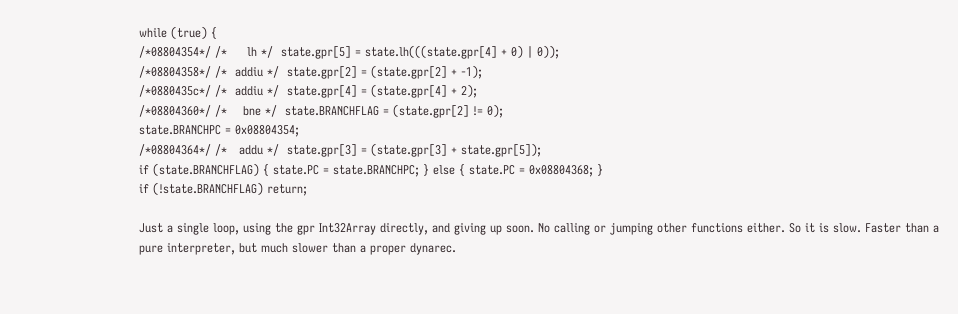while (true) {
/*08804354*/ /*     lh */  state.gpr[5] = state.lh(((state.gpr[4] + 0) | 0));
/*08804358*/ /*  addiu */  state.gpr[2] = (state.gpr[2] + -1);
/*0880435c*/ /*  addiu */  state.gpr[4] = (state.gpr[4] + 2);
/*08804360*/ /*    bne */  state.BRANCHFLAG = (state.gpr[2] != 0);
state.BRANCHPC = 0x08804354;
/*08804364*/ /*   addu */  state.gpr[3] = (state.gpr[3] + state.gpr[5]);
if (state.BRANCHFLAG) { state.PC = state.BRANCHPC; } else { state.PC = 0x08804368; }
if (!state.BRANCHFLAG) return;

Just a single loop, using the gpr Int32Array directly, and giving up soon. No calling or jumping other functions either. So it is slow. Faster than a pure interpreter, but much slower than a proper dynarec.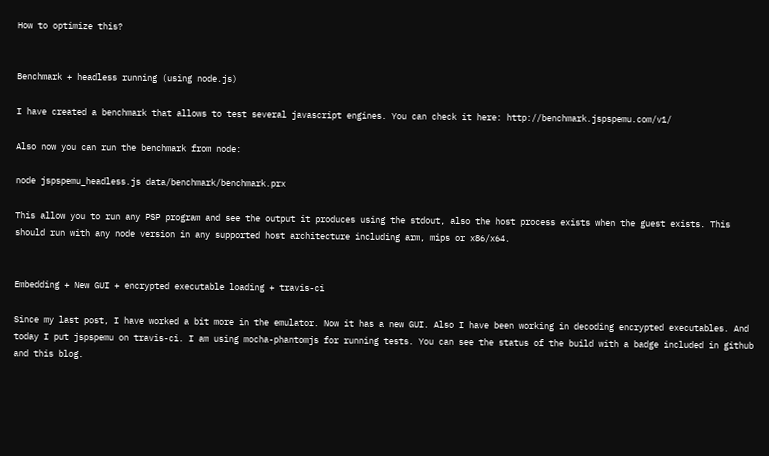How to optimize this?


Benchmark + headless running (using node.js)

I have created a benchmark that allows to test several javascript engines. You can check it here: http://benchmark.jspspemu.com/v1/

Also now you can run the benchmark from node:

node jspspemu_headless.js data/benchmark/benchmark.prx

This allow you to run any PSP program and see the output it produces using the stdout, also the host process exists when the guest exists. This should run with any node version in any supported host architecture including arm, mips or x86/x64.


Embedding + New GUI + encrypted executable loading + travis-ci

Since my last post, I have worked a bit more in the emulator. Now it has a new GUI. Also I have been working in decoding encrypted executables. And today I put jspspemu on travis-ci. I am using mocha-phantomjs for running tests. You can see the status of the build with a badge included in github and this blog.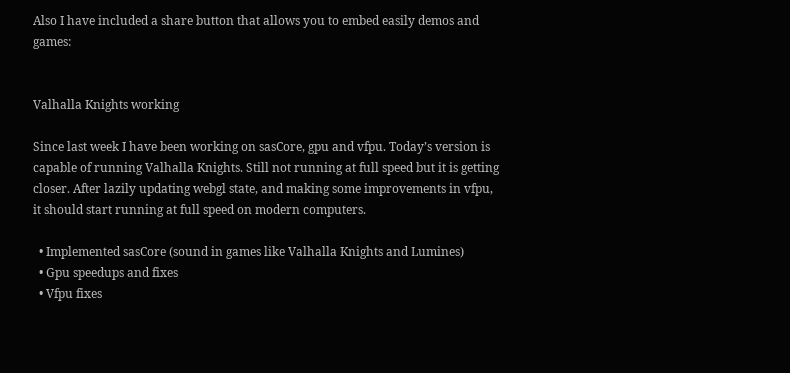Also I have included a share button that allows you to embed easily demos and games:


Valhalla Knights working

Since last week I have been working on sasCore, gpu and vfpu. Today’s version is capable of running Valhalla Knights. Still not running at full speed but it is getting closer. After lazily updating webgl state, and making some improvements in vfpu, it should start running at full speed on modern computers.

  • Implemented sasCore (sound in games like Valhalla Knights and Lumines)
  • Gpu speedups and fixes
  • Vfpu fixes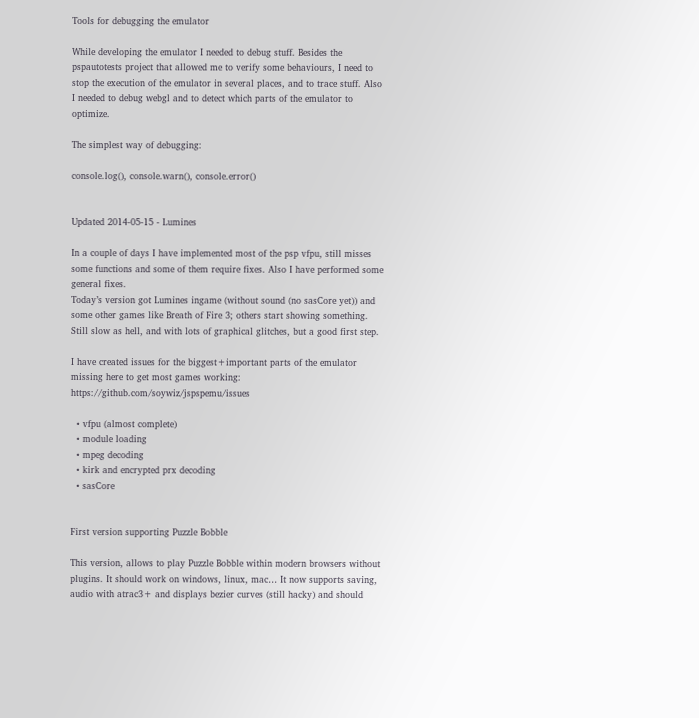Tools for debugging the emulator

While developing the emulator I needed to debug stuff. Besides the pspautotests project that allowed me to verify some behaviours, I need to stop the execution of the emulator in several places, and to trace stuff. Also I needed to debug webgl and to detect which parts of the emulator to optimize.

The simplest way of debugging:

console.log(), console.warn(), console.error()


Updated 2014-05-15 - Lumines

In a couple of days I have implemented most of the psp vfpu, still misses some functions and some of them require fixes. Also I have performed some general fixes.
Today’s version got Lumines ingame (without sound (no sasCore yet)) and some other games like Breath of Fire 3; others start showing something. Still slow as hell, and with lots of graphical glitches, but a good first step.

I have created issues for the biggest+important parts of the emulator missing here to get most games working: https://github.com/soywiz/jspspemu/issues

  • vfpu (almost complete)
  • module loading
  • mpeg decoding
  • kirk and encrypted prx decoding
  • sasCore


First version supporting Puzzle Bobble

This version, allows to play Puzzle Bobble within modern browsers without plugins. It should work on windows, linux, mac… It now supports saving, audio with atrac3+ and displays bezier curves (still hacky) and should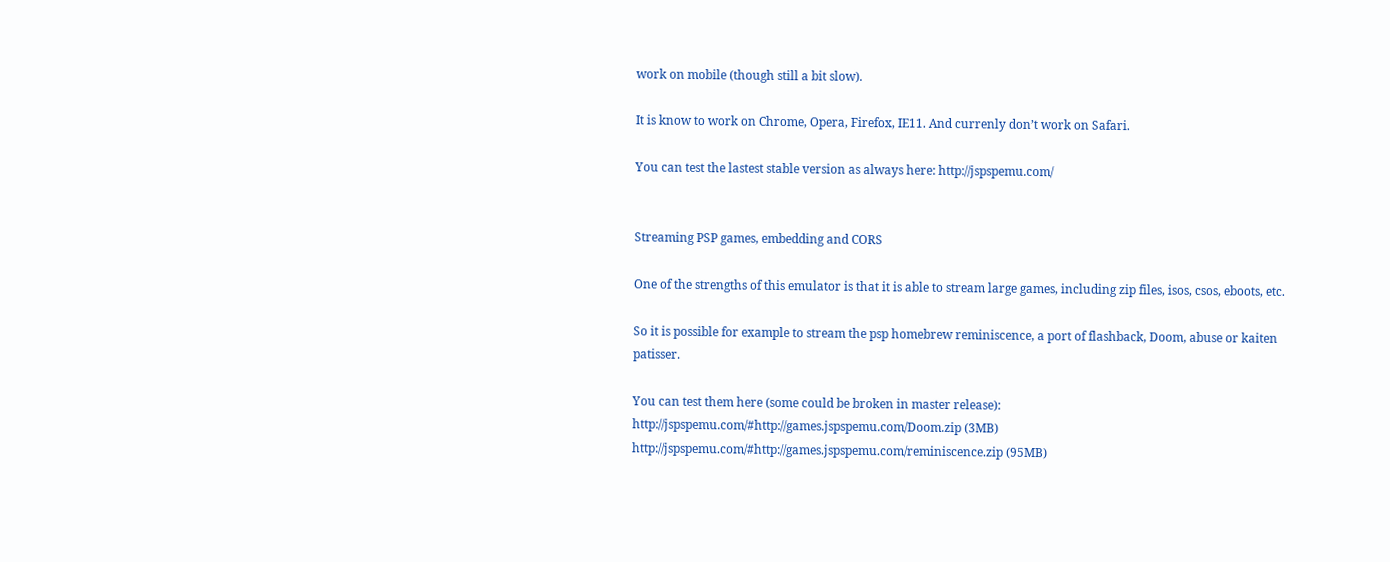work on mobile (though still a bit slow).

It is know to work on Chrome, Opera, Firefox, IE11. And currenly don’t work on Safari.

You can test the lastest stable version as always here: http://jspspemu.com/


Streaming PSP games, embedding and CORS

One of the strengths of this emulator is that it is able to stream large games, including zip files, isos, csos, eboots, etc.

So it is possible for example to stream the psp homebrew reminiscence, a port of flashback, Doom, abuse or kaiten patisser.

You can test them here (some could be broken in master release):
http://jspspemu.com/#http://games.jspspemu.com/Doom.zip (3MB)
http://jspspemu.com/#http://games.jspspemu.com/reminiscence.zip (95MB)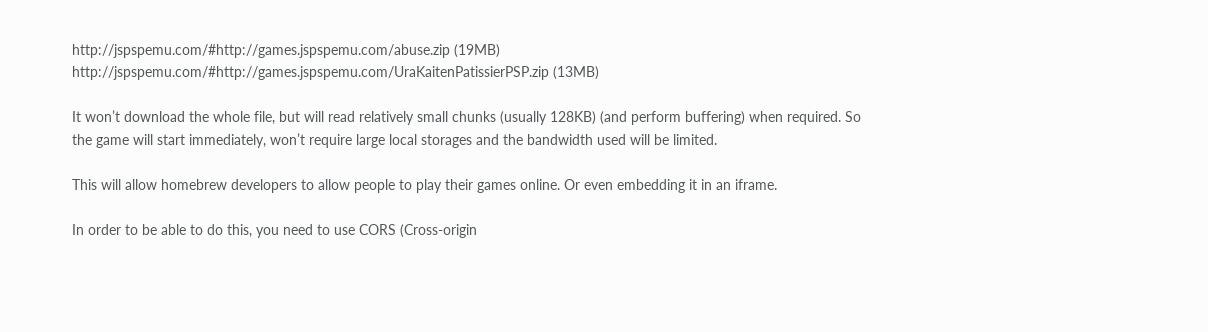http://jspspemu.com/#http://games.jspspemu.com/abuse.zip (19MB)
http://jspspemu.com/#http://games.jspspemu.com/UraKaitenPatissierPSP.zip (13MB)

It won’t download the whole file, but will read relatively small chunks (usually 128KB) (and perform buffering) when required. So the game will start immediately, won’t require large local storages and the bandwidth used will be limited.

This will allow homebrew developers to allow people to play their games online. Or even embedding it in an iframe.

In order to be able to do this, you need to use CORS (Cross-origin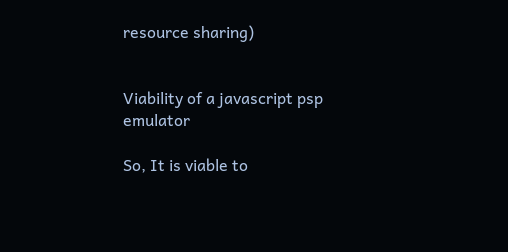resource sharing)


Viability of a javascript psp emulator

So, It is viable to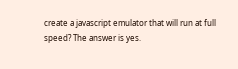create a javascript emulator that will run at full speed? The answer is yes.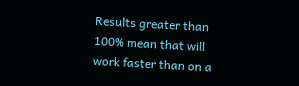Results greater than 100% mean that will work faster than on a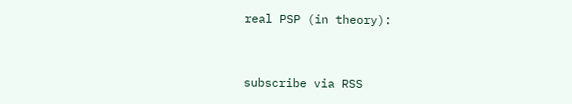real PSP (in theory):


subscribe via RSS